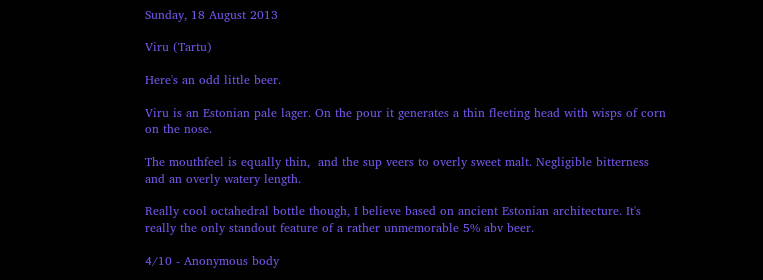Sunday, 18 August 2013

Viru (Tartu)

Here's an odd little beer.

Viru is an Estonian pale lager. On the pour it generates a thin fleeting head with wisps of corn on the nose.

The mouthfeel is equally thin,  and the sup veers to overly sweet malt. Negligible bitterness and an overly watery length.

Really cool octahedral bottle though, I believe based on ancient Estonian architecture. It's really the only standout feature of a rather unmemorable 5% abv beer.

4/10 - Anonymous body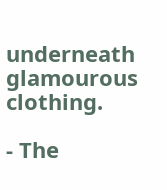underneath glamourous clothing.

- The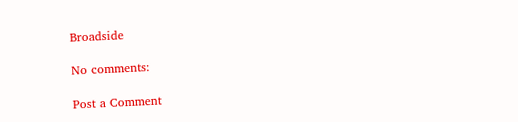Broadside

No comments:

Post a Comment